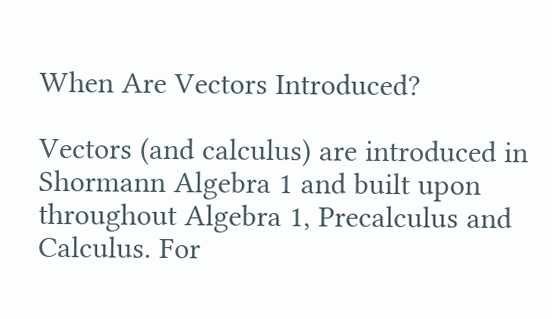When Are Vectors Introduced?

Vectors (and calculus) are introduced in Shormann Algebra 1 and built upon throughout Algebra 1, Precalculus and Calculus. For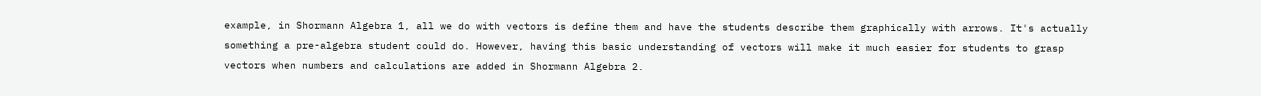example, in Shormann Algebra 1, all we do with vectors is define them and have the students describe them graphically with arrows. It's actually something a pre-algebra student could do. However, having this basic understanding of vectors will make it much easier for students to grasp vectors when numbers and calculations are added in Shormann Algebra 2.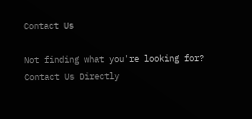Contact Us

Not finding what you're looking for? Contact Us Directly